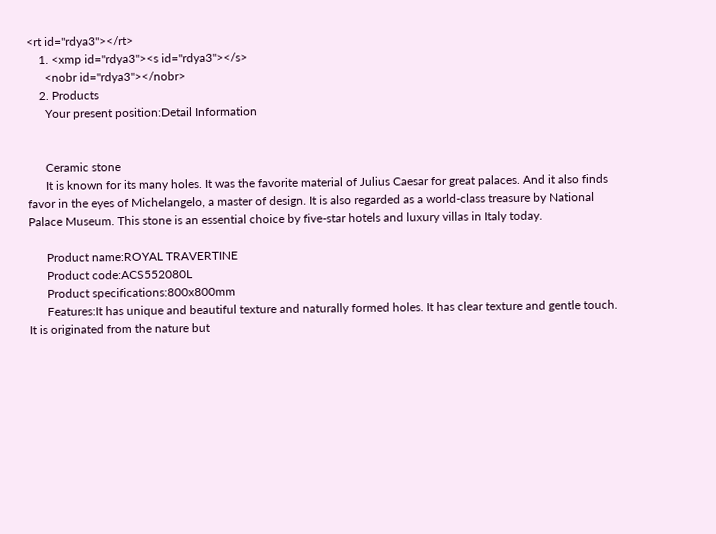<rt id="rdya3"></rt>
    1. <xmp id="rdya3"><s id="rdya3"></s>
      <nobr id="rdya3"></nobr>
    2. Products
      Your present position:Detail Information


      Ceramic stone
      It is known for its many holes. It was the favorite material of Julius Caesar for great palaces. And it also finds favor in the eyes of Michelangelo, a master of design. It is also regarded as a world-class treasure by National Palace Museum. This stone is an essential choice by five-star hotels and luxury villas in Italy today.

      Product name:ROYAL TRAVERTINE
      Product code:ACS552080L
      Product specifications:800x800mm
      Features:It has unique and beautiful texture and naturally formed holes. It has clear texture and gentle touch. It is originated from the nature but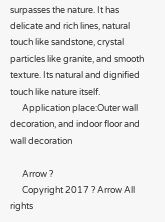surpasses the nature. It has delicate and rich lines, natural touch like sandstone, crystal particles like granite, and smooth texture. Its natural and dignified touch like nature itself.
      Application place:Outer wall decoration, and indoor floor and wall decoration

      Arrow ?
      Copyright 2017 ? Arrow All rights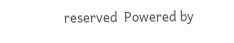reserved  Powered by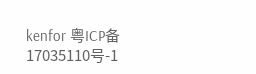kenfor 粤ICP备17035110号-1